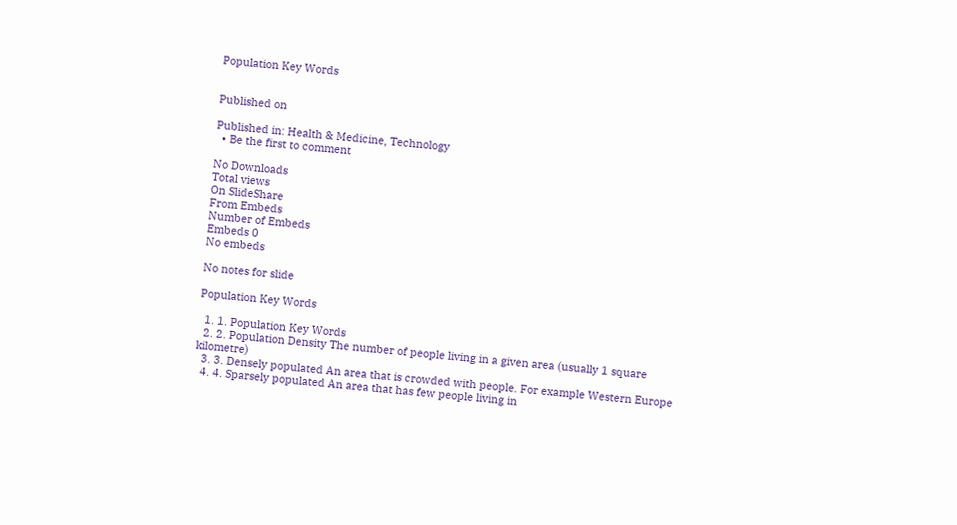Population Key Words


Published on

Published in: Health & Medicine, Technology
  • Be the first to comment

No Downloads
Total views
On SlideShare
From Embeds
Number of Embeds
Embeds 0
No embeds

No notes for slide

Population Key Words

  1. 1. Population Key Words
  2. 2. Population Density The number of people living in a given area (usually 1 square kilometre)
  3. 3. Densely populated An area that is crowded with people. For example Western Europe
  4. 4. Sparsely populated An area that has few people living in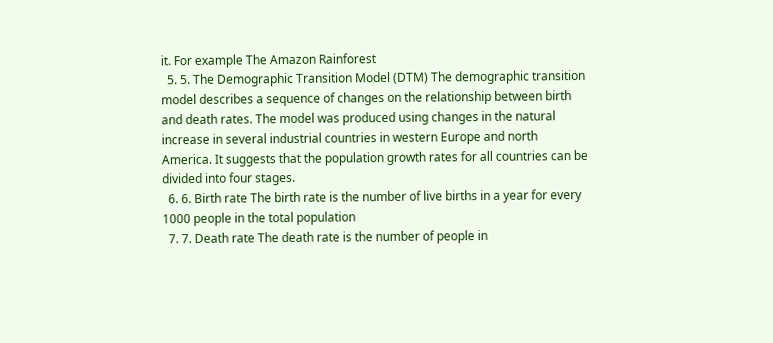it. For example The Amazon Rainforest
  5. 5. The Demographic Transition Model (DTM) The demographic transition model describes a sequence of changes on the relationship between birth and death rates. The model was produced using changes in the natural increase in several industrial countries in western Europe and north America. It suggests that the population growth rates for all countries can be divided into four stages.
  6. 6. Birth rate The birth rate is the number of live births in a year for every 1000 people in the total population
  7. 7. Death rate The death rate is the number of people in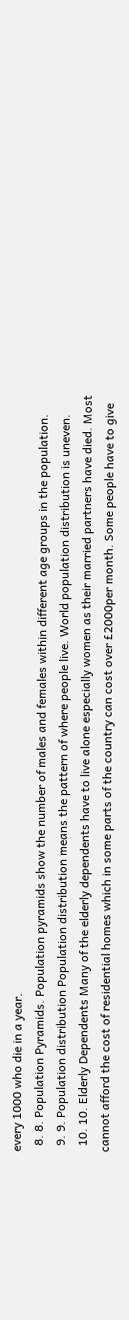every 1000 who die in a year.
  8. 8. Population Pyramids. Population pyramids show the number of males and females within different age groups in the population.
  9. 9. Population distribution Population distribution means the pattern of where people live. World population distribution is uneven.
  10. 10. Elderly Dependents Many of the elderly dependents have to live alone especially women as their married partners have died. Most cannot afford the cost of residential homes which in some parts of the country can cost over £2000per month. Some people have to give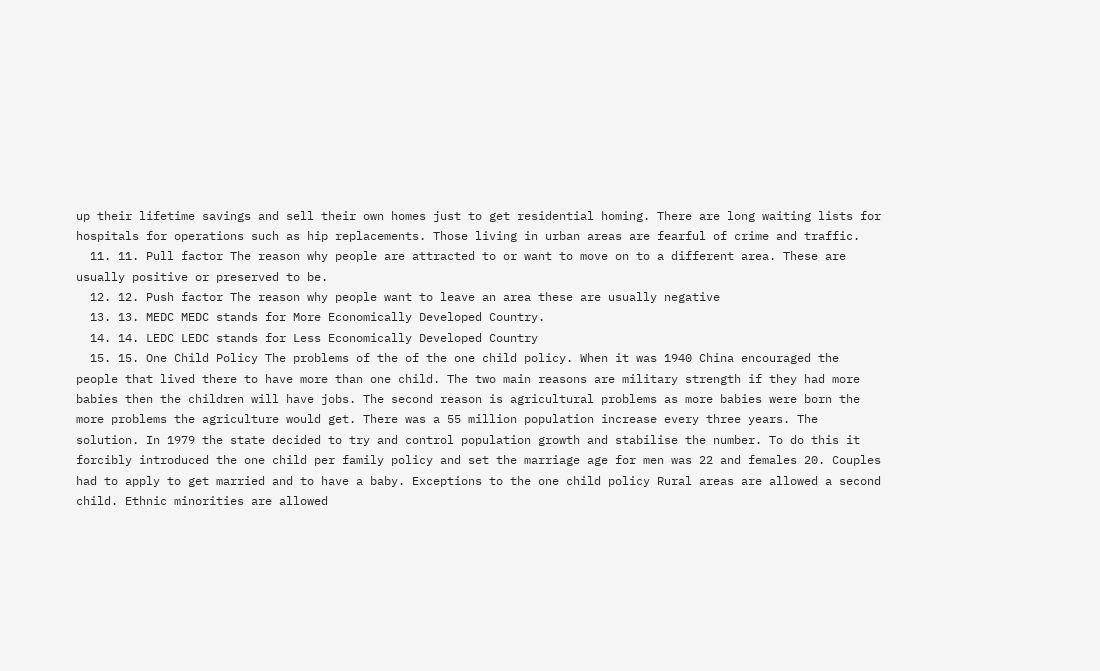up their lifetime savings and sell their own homes just to get residential homing. There are long waiting lists for hospitals for operations such as hip replacements. Those living in urban areas are fearful of crime and traffic.
  11. 11. Pull factor The reason why people are attracted to or want to move on to a different area. These are usually positive or preserved to be.
  12. 12. Push factor The reason why people want to leave an area these are usually negative
  13. 13. MEDC MEDC stands for More Economically Developed Country.
  14. 14. LEDC LEDC stands for Less Economically Developed Country
  15. 15. One Child Policy The problems of the of the one child policy. When it was 1940 China encouraged the people that lived there to have more than one child. The two main reasons are military strength if they had more babies then the children will have jobs. The second reason is agricultural problems as more babies were born the more problems the agriculture would get. There was a 55 million population increase every three years. The solution. In 1979 the state decided to try and control population growth and stabilise the number. To do this it forcibly introduced the one child per family policy and set the marriage age for men was 22 and females 20. Couples had to apply to get married and to have a baby. Exceptions to the one child policy Rural areas are allowed a second child. Ethnic minorities are allowed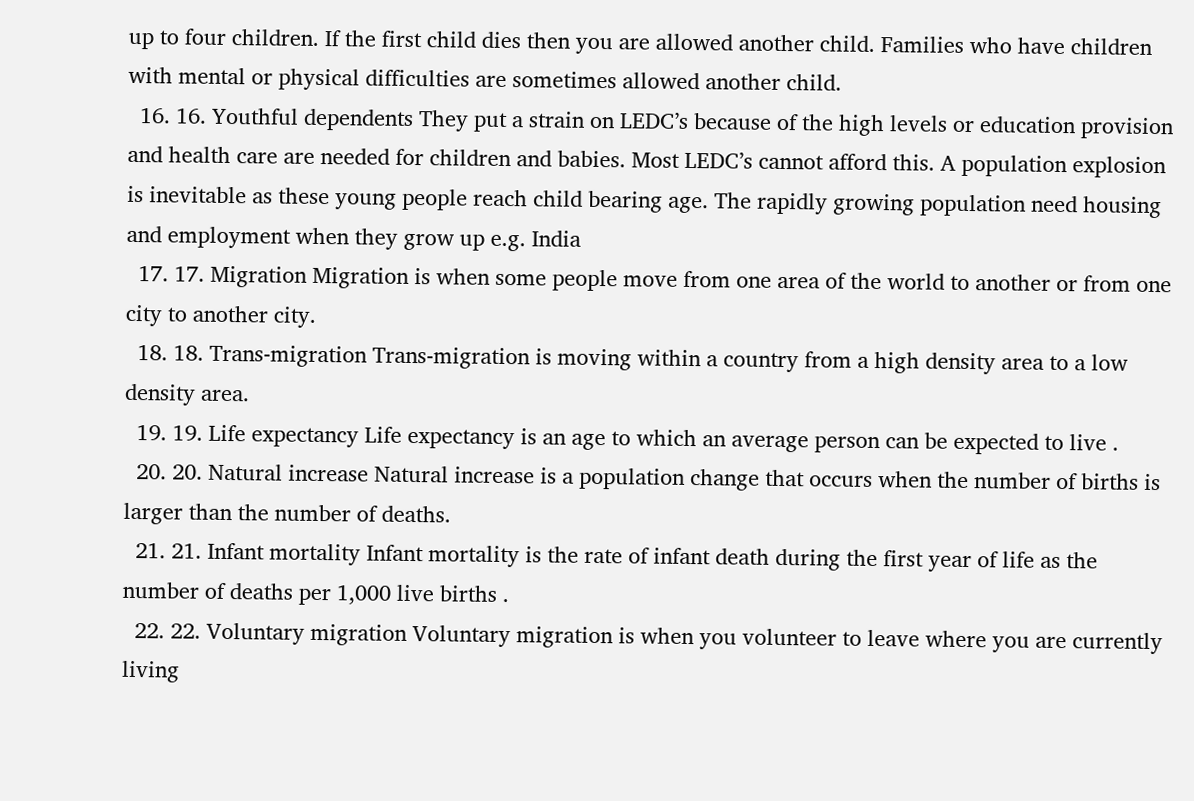up to four children. If the first child dies then you are allowed another child. Families who have children with mental or physical difficulties are sometimes allowed another child.
  16. 16. Youthful dependents They put a strain on LEDC’s because of the high levels or education provision and health care are needed for children and babies. Most LEDC’s cannot afford this. A population explosion is inevitable as these young people reach child bearing age. The rapidly growing population need housing and employment when they grow up e.g. India
  17. 17. Migration Migration is when some people move from one area of the world to another or from one city to another city.
  18. 18. Trans-migration Trans-migration is moving within a country from a high density area to a low density area.
  19. 19. Life expectancy Life expectancy is an age to which an average person can be expected to live .
  20. 20. Natural increase Natural increase is a population change that occurs when the number of births is larger than the number of deaths.
  21. 21. Infant mortality Infant mortality is the rate of infant death during the first year of life as the number of deaths per 1,000 live births .
  22. 22. Voluntary migration Voluntary migration is when you volunteer to leave where you are currently living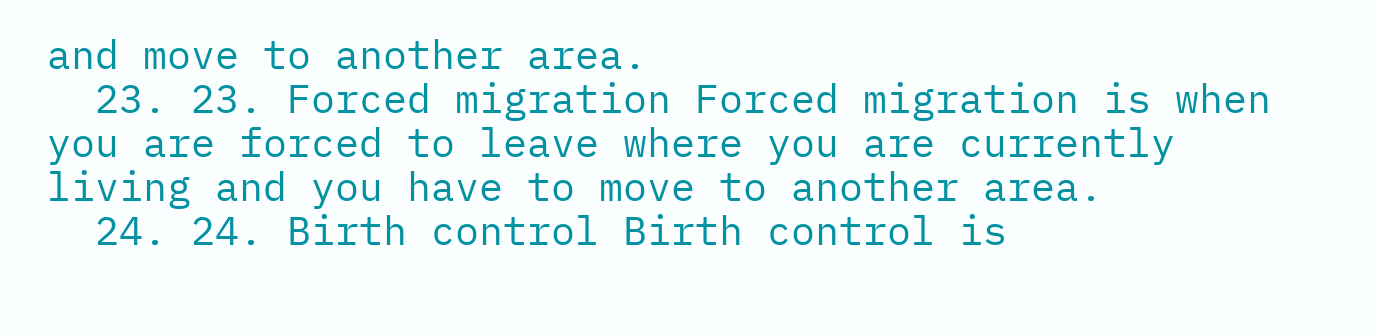and move to another area.
  23. 23. Forced migration Forced migration is when you are forced to leave where you are currently living and you have to move to another area.
  24. 24. Birth control Birth control is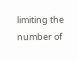limiting the number of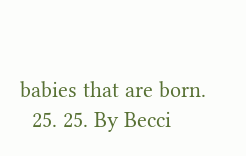babies that are born.
  25. 25. By Becci